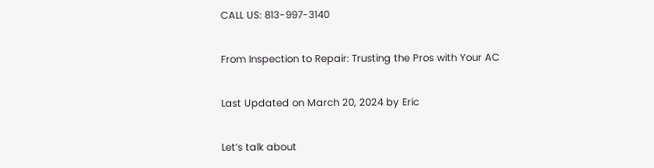CALL US: 813-997-3140

From Inspection to Repair: Trusting the Pros with Your AC

Last Updated on March 20, 2024 by Eric

Let’s talk about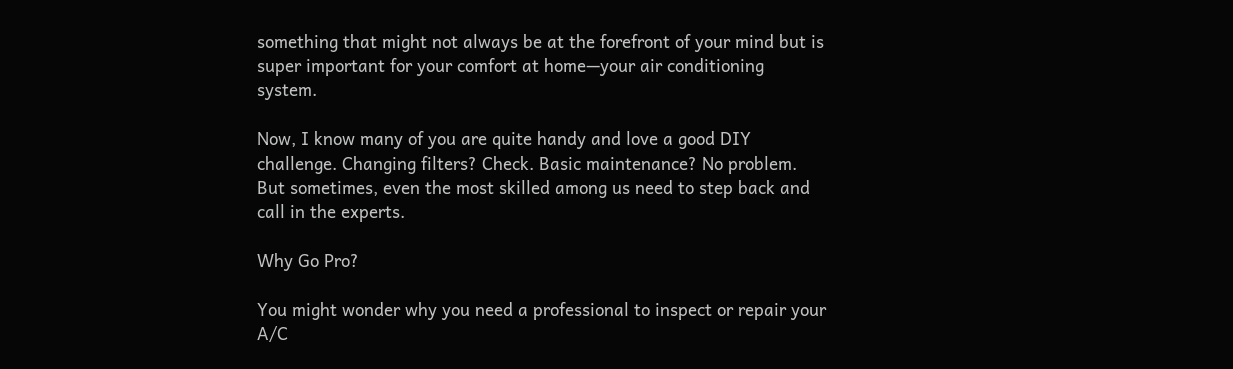something that might not always be at the forefront of your mind but is super important for your comfort at home—your air conditioning system.

Now, I know many of you are quite handy and love a good DIY challenge. Changing filters? Check. Basic maintenance? No problem. But sometimes, even the most skilled among us need to step back and call in the experts.

Why Go Pro?

You might wonder why you need a professional to inspect or repair your A/C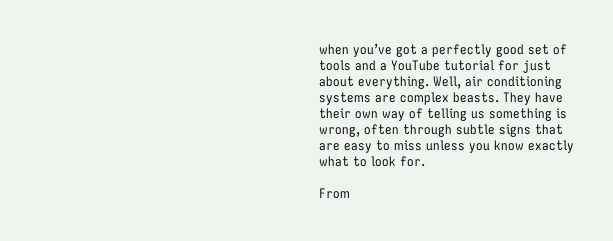when you’ve got a perfectly good set of tools and a YouTube tutorial for just about everything. Well, air conditioning systems are complex beasts. They have their own way of telling us something is wrong, often through subtle signs that are easy to miss unless you know exactly what to look for.

From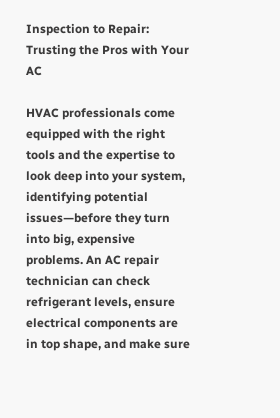Inspection to Repair: Trusting the Pros with Your AC

HVAC professionals come equipped with the right tools and the expertise to look deep into your system, identifying potential issues—before they turn into big, expensive problems. An AC repair technician can check refrigerant levels, ensure electrical components are in top shape, and make sure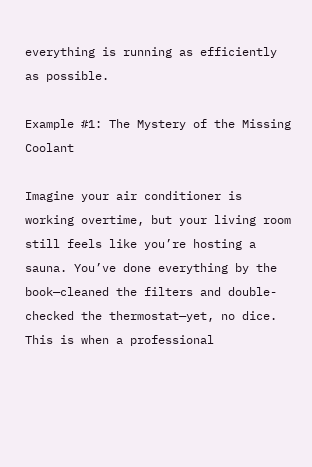everything is running as efficiently as possible.

Example #1: The Mystery of the Missing Coolant

Imagine your air conditioner is working overtime, but your living room still feels like you’re hosting a sauna. You’ve done everything by the book—cleaned the filters and double-checked the thermostat—yet, no dice. This is when a professional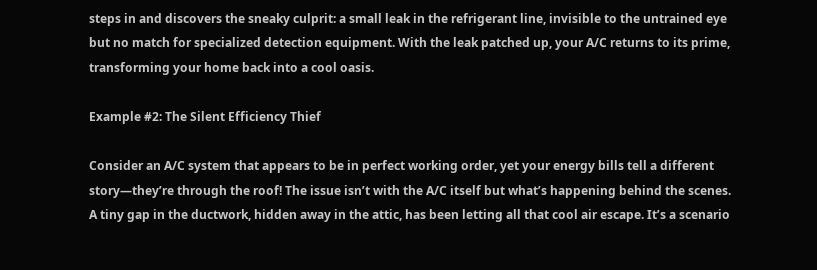steps in and discovers the sneaky culprit: a small leak in the refrigerant line, invisible to the untrained eye but no match for specialized detection equipment. With the leak patched up, your A/C returns to its prime, transforming your home back into a cool oasis.

Example #2: The Silent Efficiency Thief

Consider an A/C system that appears to be in perfect working order, yet your energy bills tell a different story—they’re through the roof! The issue isn’t with the A/C itself but what’s happening behind the scenes. A tiny gap in the ductwork, hidden away in the attic, has been letting all that cool air escape. It’s a scenario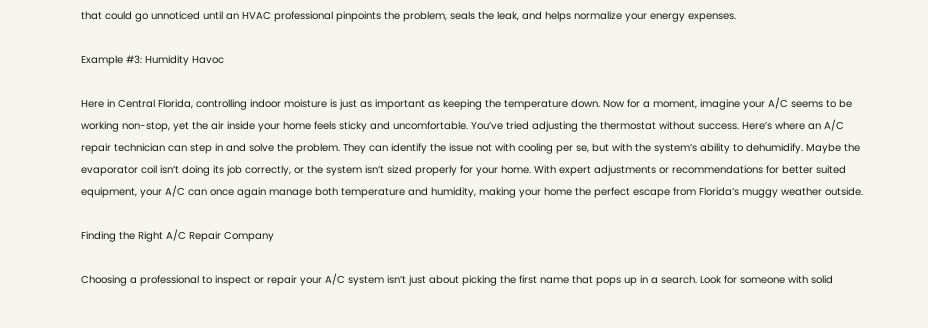that could go unnoticed until an HVAC professional pinpoints the problem, seals the leak, and helps normalize your energy expenses.

Example #3: Humidity Havoc

Here in Central Florida, controlling indoor moisture is just as important as keeping the temperature down. Now for a moment, imagine your A/C seems to be working non-stop, yet the air inside your home feels sticky and uncomfortable. You’ve tried adjusting the thermostat without success. Here’s where an A/C repair technician can step in and solve the problem. They can identify the issue not with cooling per se, but with the system’s ability to dehumidify. Maybe the evaporator coil isn’t doing its job correctly, or the system isn’t sized properly for your home. With expert adjustments or recommendations for better suited equipment, your A/C can once again manage both temperature and humidity, making your home the perfect escape from Florida’s muggy weather outside.

Finding the Right A/C Repair Company

Choosing a professional to inspect or repair your A/C system isn’t just about picking the first name that pops up in a search. Look for someone with solid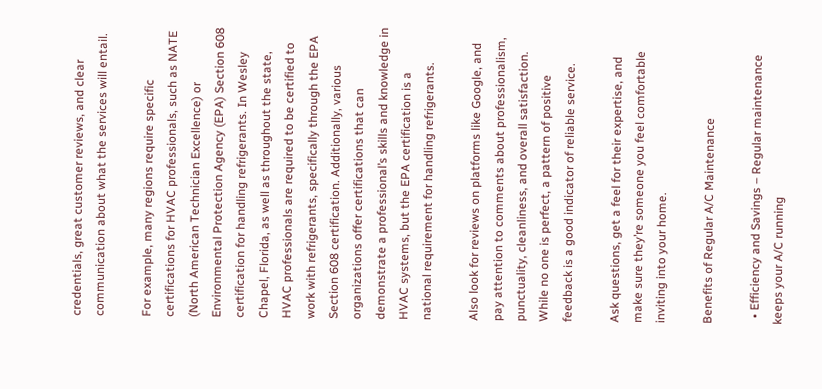credentials, great customer reviews, and clear communication about what the services will entail.

For example, many regions require specific certifications for HVAC professionals, such as NATE (North American Technician Excellence) or Environmental Protection Agency (EPA) Section 608 certification for handling refrigerants. In Wesley Chapel, Florida, as well as throughout the state, HVAC professionals are required to be certified to work with refrigerants, specifically through the EPA Section 608 certification. Additionally, various organizations offer certifications that can demonstrate a professional’s skills and knowledge in HVAC systems, but the EPA certification is a national requirement for handling refrigerants.

Also look for reviews on platforms like Google, and pay attention to comments about professionalism, punctuality, cleanliness, and overall satisfaction. While no one is perfect, a pattern of positive feedback is a good indicator of reliable service.

Ask questions, get a feel for their expertise, and make sure they’re someone you feel comfortable inviting into your home.

Benefits of Regular A/C Maintenance

  • Efficiency and Savings – Regular maintenance keeps your A/C running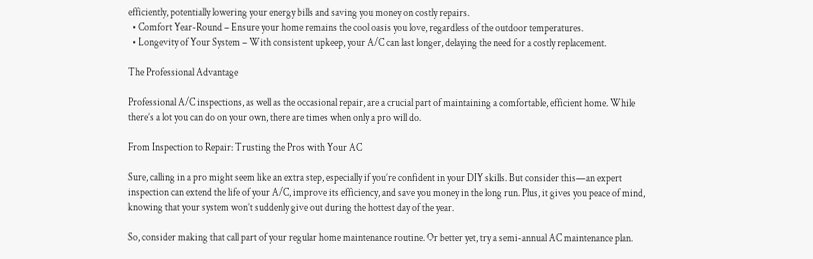efficiently, potentially lowering your energy bills and saving you money on costly repairs.
  • Comfort Year-Round – Ensure your home remains the cool oasis you love, regardless of the outdoor temperatures.
  • Longevity of Your System – With consistent upkeep, your A/C can last longer, delaying the need for a costly replacement.

The Professional Advantage

Professional A/C inspections, as well as the occasional repair, are a crucial part of maintaining a comfortable, efficient home. While there’s a lot you can do on your own, there are times when only a pro will do.

From Inspection to Repair: Trusting the Pros with Your AC

Sure, calling in a pro might seem like an extra step, especially if you’re confident in your DIY skills. But consider this—an expert inspection can extend the life of your A/C, improve its efficiency, and save you money in the long run. Plus, it gives you peace of mind, knowing that your system won’t suddenly give out during the hottest day of the year.

So, consider making that call part of your regular home maintenance routine. Or better yet, try a semi-annual AC maintenance plan.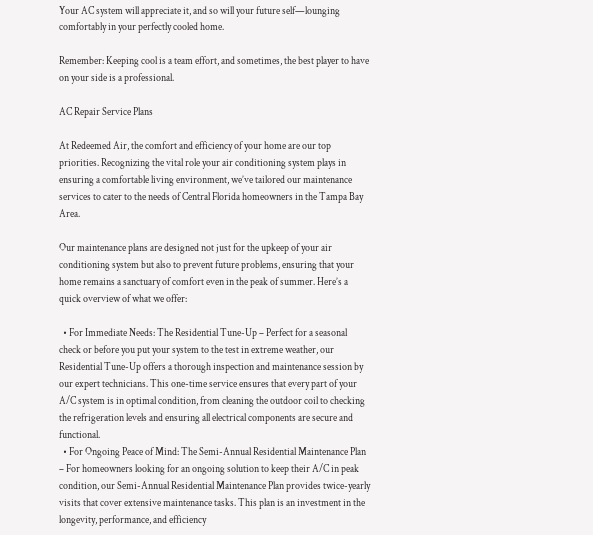Your AC system will appreciate it, and so will your future self—lounging comfortably in your perfectly cooled home.

Remember: Keeping cool is a team effort, and sometimes, the best player to have on your side is a professional.

AC Repair Service Plans

At Redeemed Air, the comfort and efficiency of your home are our top priorities. Recognizing the vital role your air conditioning system plays in ensuring a comfortable living environment, we’ve tailored our maintenance services to cater to the needs of Central Florida homeowners in the Tampa Bay Area.

Our maintenance plans are designed not just for the upkeep of your air conditioning system but also to prevent future problems, ensuring that your home remains a sanctuary of comfort even in the peak of summer. Here’s a quick overview of what we offer:

  • For Immediate Needs: The Residential Tune-Up – Perfect for a seasonal check or before you put your system to the test in extreme weather, our Residential Tune-Up offers a thorough inspection and maintenance session by our expert technicians. This one-time service ensures that every part of your A/C system is in optimal condition, from cleaning the outdoor coil to checking the refrigeration levels and ensuring all electrical components are secure and functional.
  • For Ongoing Peace of Mind: The Semi-Annual Residential Maintenance Plan – For homeowners looking for an ongoing solution to keep their A/C in peak condition, our Semi-Annual Residential Maintenance Plan provides twice-yearly visits that cover extensive maintenance tasks. This plan is an investment in the longevity, performance, and efficiency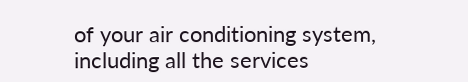of your air conditioning system, including all the services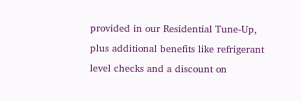provided in our Residential Tune-Up, plus additional benefits like refrigerant level checks and a discount on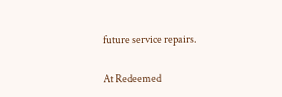future service repairs.

At Redeemed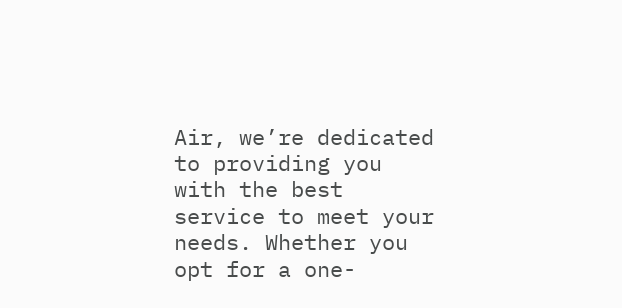Air, we’re dedicated to providing you with the best service to meet your needs. Whether you opt for a one-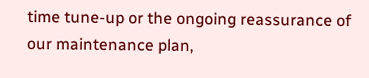time tune-up or the ongoing reassurance of our maintenance plan,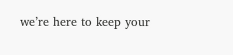we’re here to keep your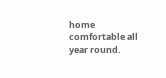home comfortable all year round.